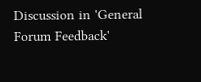Discussion in 'General Forum Feedback'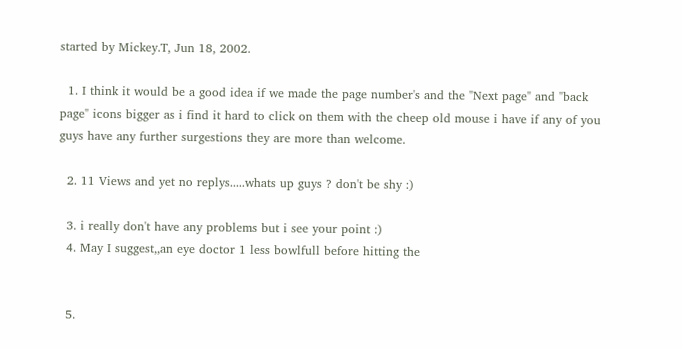started by Mickey.T, Jun 18, 2002.

  1. I think it would be a good idea if we made the page number's and the "Next page" and "back page" icons bigger as i find it hard to click on them with the cheep old mouse i have if any of you guys have any further surgestions they are more than welcome.

  2. 11 Views and yet no replys.....whats up guys ? don't be shy :)

  3. i really don't have any problems but i see your point :)
  4. May I suggest,,an eye doctor 1 less bowlfull before hitting the


  5.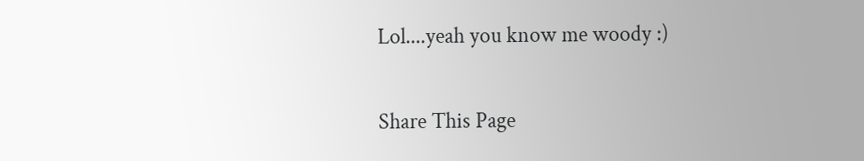Lol....yeah you know me woody :)


Share This Page